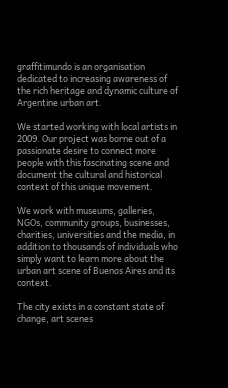graffitimundo is an organisation dedicated to increasing awareness of the rich heritage and dynamic culture of Argentine urban art.

We started working with local artists in 2009. Our project was borne out of a passionate desire to connect more people with this fascinating scene and document the cultural and historical context of this unique movement.

We work with museums, galleries, NGOs, community groups, businesses, charities, universities and the media, in addition to thousands of individuals who simply want to learn more about the urban art scene of Buenos Aires and its context.

The city exists in a constant state of change, art scenes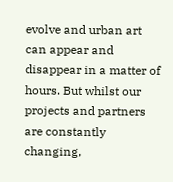evolve and urban art can appear and disappear in a matter of hours. But whilst our projects and partners are constantly changing,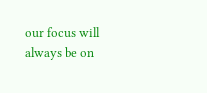our focus will always be on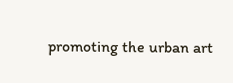promoting the urban art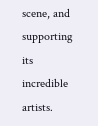scene, and supporting its incredible artists.